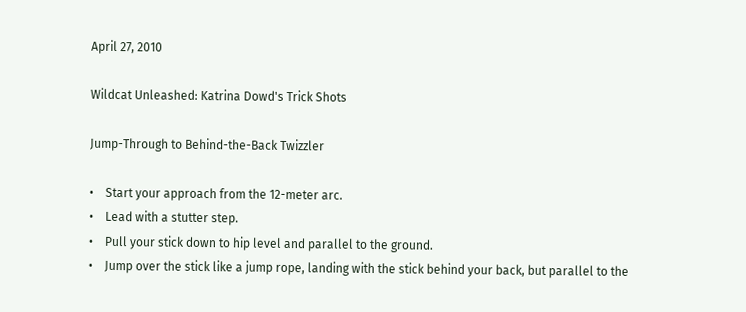April 27, 2010

Wildcat Unleashed: Katrina Dowd's Trick Shots

Jump-Through to Behind-the-Back Twizzler

•    Start your approach from the 12-meter arc.
•    Lead with a stutter step.
•    Pull your stick down to hip level and parallel to the ground.
•    Jump over the stick like a jump rope, landing with the stick behind your back, but parallel to the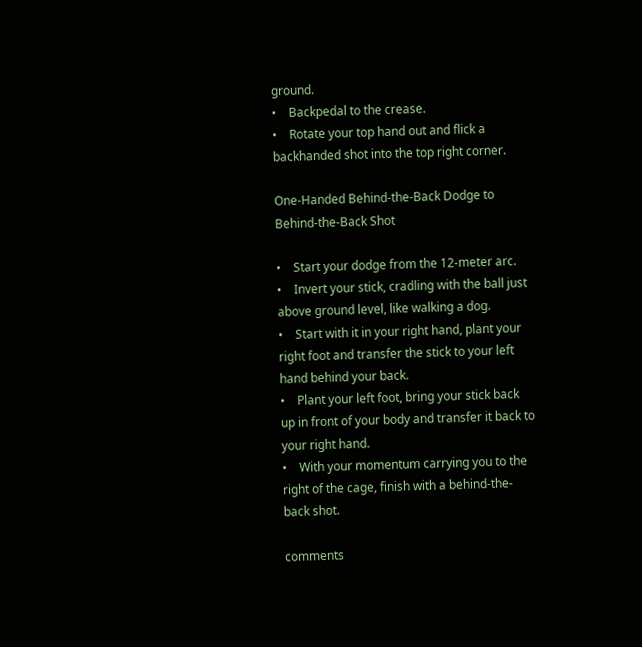ground.
•    Backpedal to the crease.
•    Rotate your top hand out and flick a backhanded shot into the top right corner.

One-Handed Behind-the-Back Dodge to Behind-the-Back Shot

•    Start your dodge from the 12-meter arc.
•    Invert your stick, cradling with the ball just above ground level, like walking a dog.
•    Start with it in your right hand, plant your right foot and transfer the stick to your left hand behind your back.
•    Plant your left foot, bring your stick back up in front of your body and transfer it back to your right hand.
•    With your momentum carrying you to the right of the cage, finish with a behind-the-back shot.

comments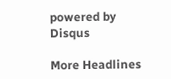powered by Disqus

More Headlines